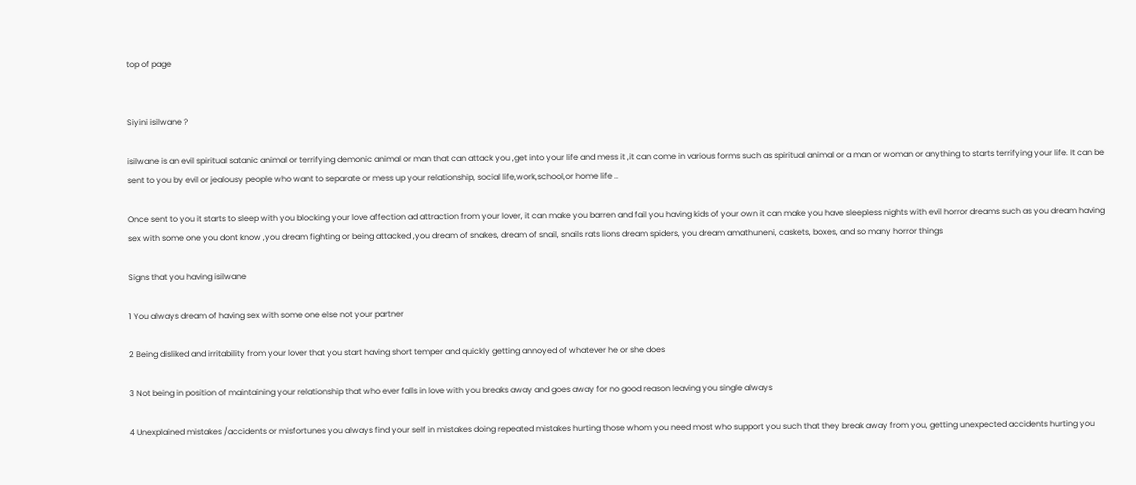top of page


Siyini isilwane ?

isilwane is an evil spiritual satanic animal or terrifying demonic animal or man that can attack you ,get into your life and mess it ,it can come in various forms such as spiritual animal or a man or woman or anything to starts terrifying your life. It can be sent to you by evil or jealousy people who want to separate or mess up your relationship, social life,work,school,or home life ..

Once sent to you it starts to sleep with you blocking your love affection ad attraction from your lover, it can make you barren and fail you having kids of your own it can make you have sleepless nights with evil horror dreams such as you dream having sex with some one you dont know ,you dream fighting or being attacked ,you dream of snakes, dream of snail, snails rats lions dream spiders, you dream amathuneni, caskets, boxes, and so many horror things

Signs that you having isilwane

1 You always dream of having sex with some one else not your partner

2 Being disliked and irritability from your lover that you start having short temper and quickly getting annoyed of whatever he or she does

3 Not being in position of maintaining your relationship that who ever falls in love with you breaks away and goes away for no good reason leaving you single always

4 Unexplained mistakes /accidents or misfortunes you always find your self in mistakes doing repeated mistakes hurting those whom you need most who support you such that they break away from you, getting unexpected accidents hurting you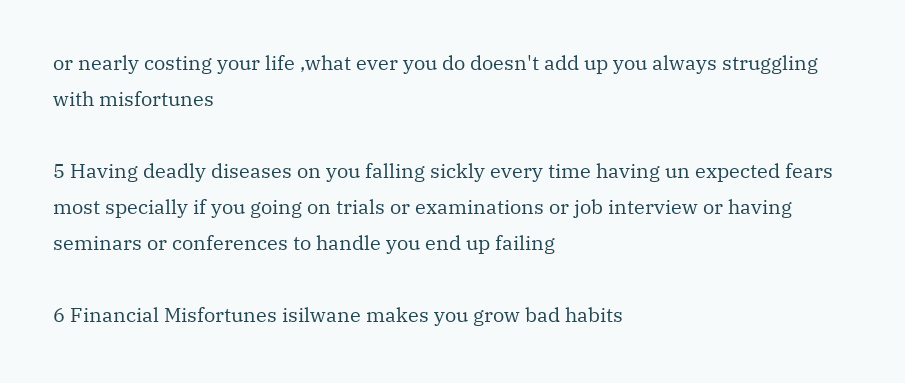or nearly costing your life ,what ever you do doesn't add up you always struggling with misfortunes

5 Having deadly diseases on you falling sickly every time having un expected fears most specially if you going on trials or examinations or job interview or having seminars or conferences to handle you end up failing

6 Financial Misfortunes isilwane makes you grow bad habits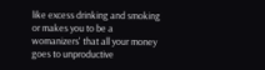like excess drinking and smoking or makes you to be a womanizers' that all your money goes to unproductive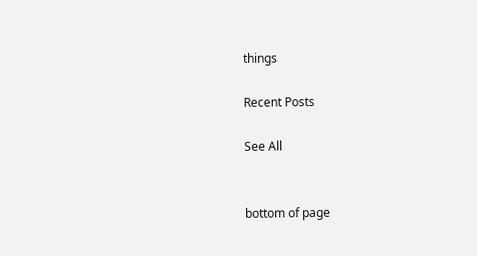things

Recent Posts

See All


bottom of page